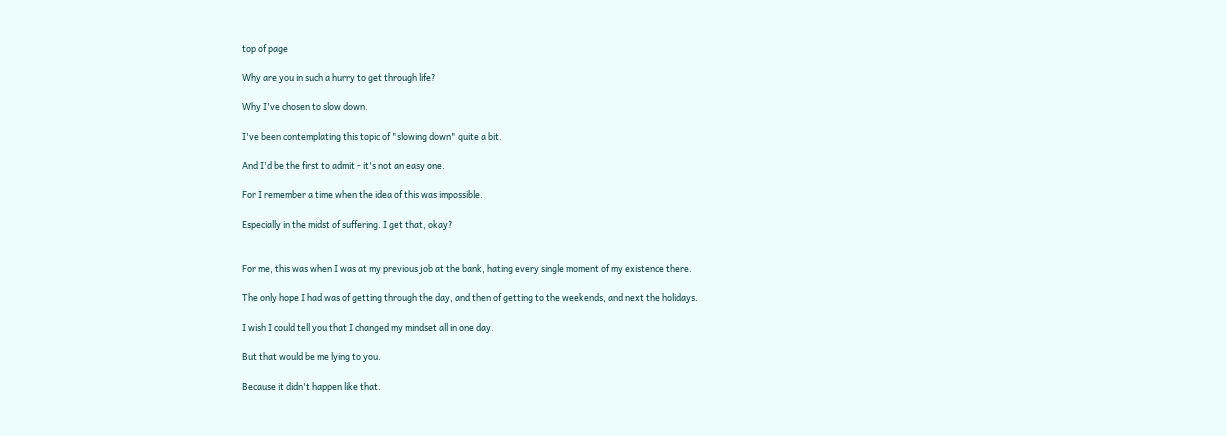top of page

Why are you in such a hurry to get through life?

Why I've chosen to slow down.

I've been contemplating this topic of "slowing down" quite a bit.

And I'd be the first to admit - it's not an easy one.

For I remember a time when the idea of this was impossible.

Especially in the midst of suffering. I get that, okay?


For me, this was when I was at my previous job at the bank, hating every single moment of my existence there.

The only hope I had was of getting through the day, and then of getting to the weekends, and next the holidays.

I wish I could tell you that I changed my mindset all in one day.

But that would be me lying to you.

Because it didn't happen like that.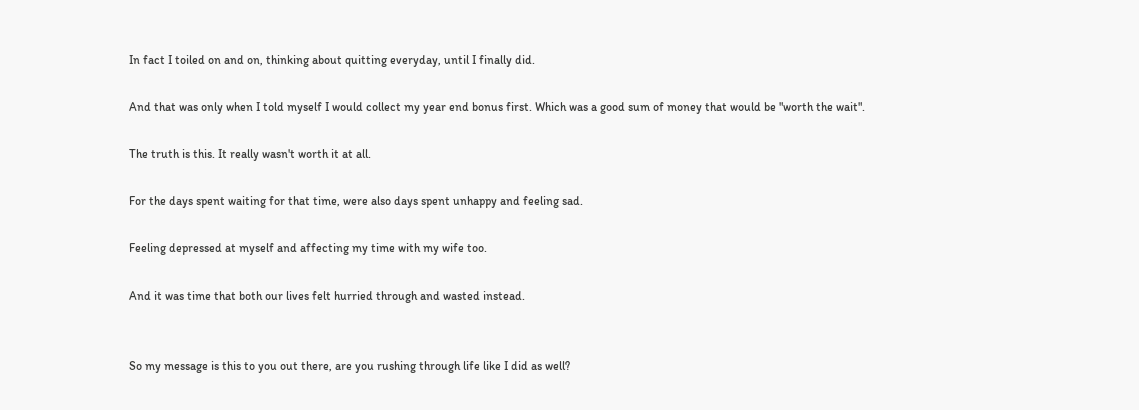In fact I toiled on and on, thinking about quitting everyday, until I finally did.

And that was only when I told myself I would collect my year end bonus first. Which was a good sum of money that would be "worth the wait".

The truth is this. It really wasn't worth it at all.

For the days spent waiting for that time, were also days spent unhappy and feeling sad.

Feeling depressed at myself and affecting my time with my wife too.

And it was time that both our lives felt hurried through and wasted instead.


So my message is this to you out there, are you rushing through life like I did as well?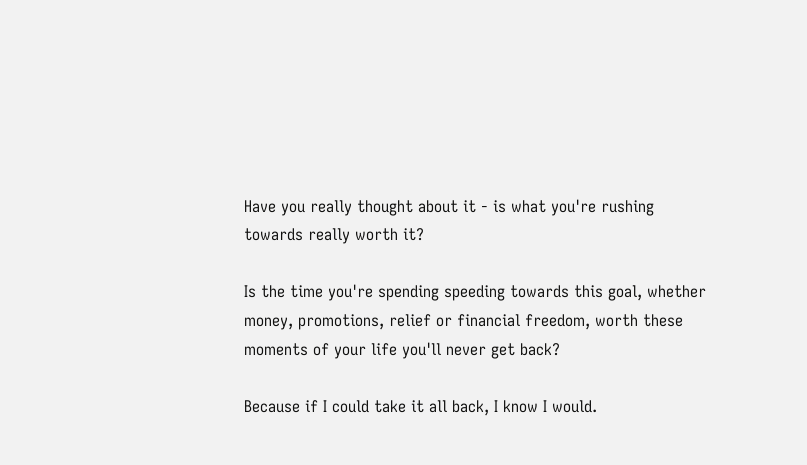Have you really thought about it - is what you're rushing towards really worth it?

Is the time you're spending speeding towards this goal, whether money, promotions, relief or financial freedom, worth these moments of your life you'll never get back?

Because if I could take it all back, I know I would.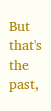But that's the past,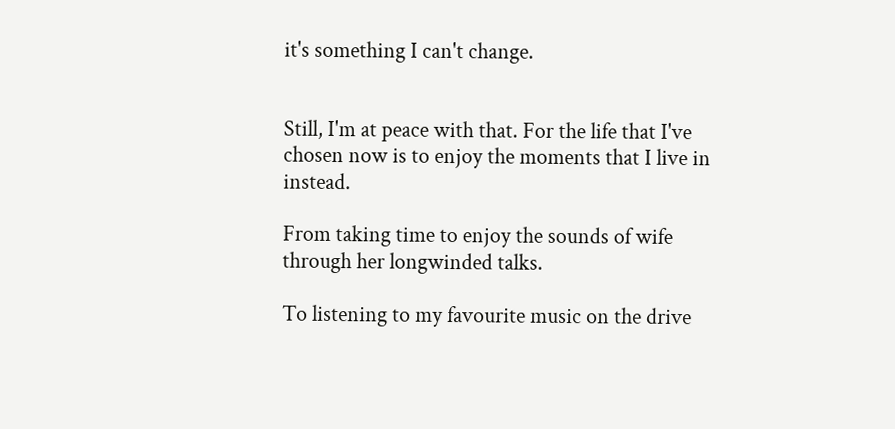it's something I can't change.


Still, I'm at peace with that. For the life that I've chosen now is to enjoy the moments that I live in instead.

From taking time to enjoy the sounds of wife through her longwinded talks.

To listening to my favourite music on the drive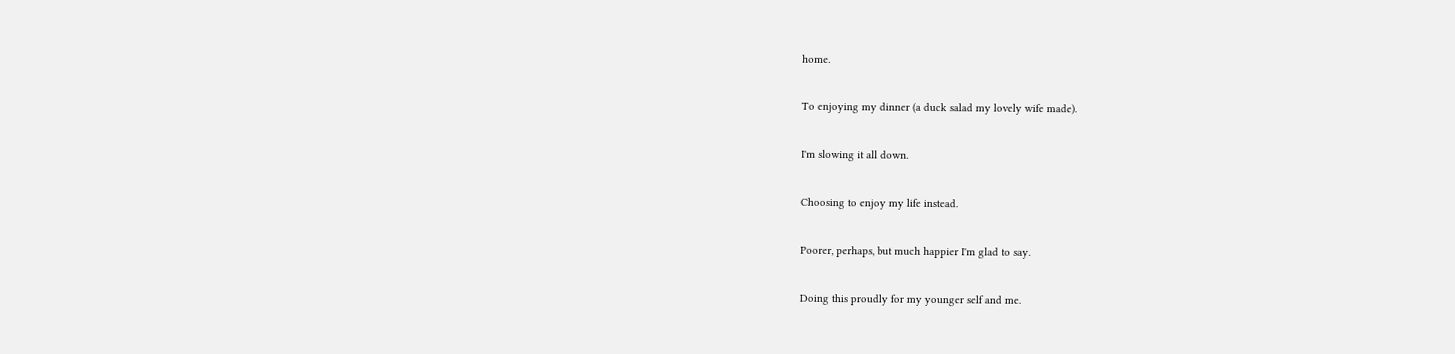home.

To enjoying my dinner (a duck salad my lovely wife made).

I'm slowing it all down.

Choosing to enjoy my life instead.

Poorer, perhaps, but much happier I'm glad to say.

Doing this proudly for my younger self and me.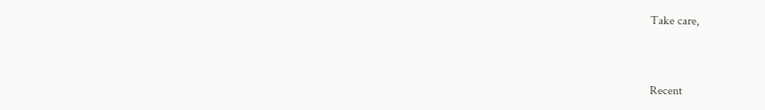Take care,



Recent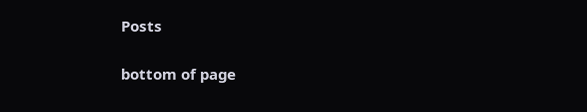Posts

bottom of page